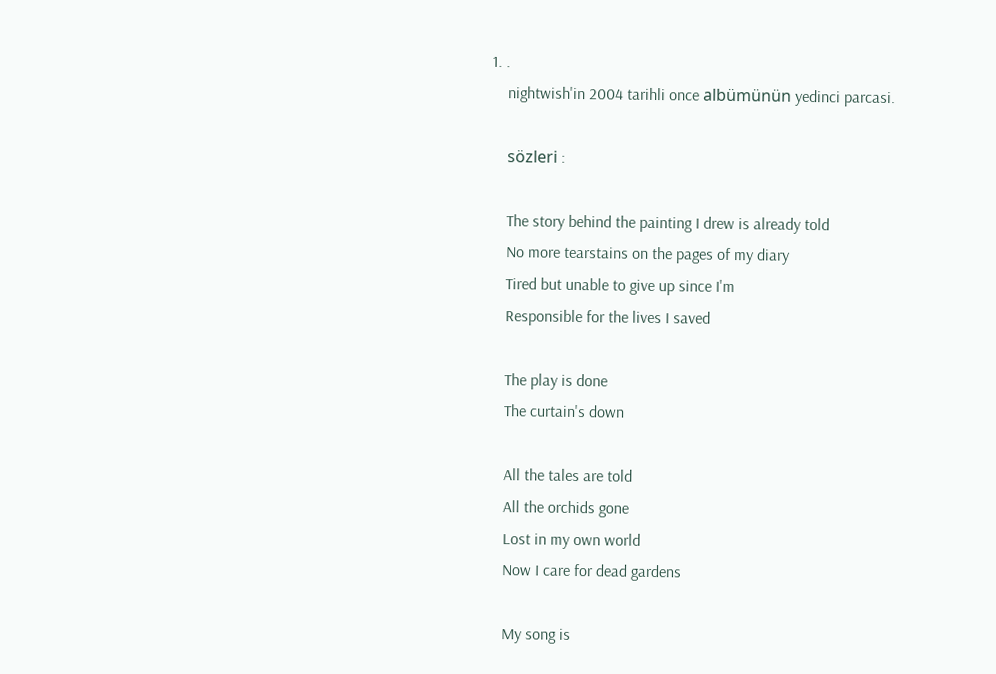1. .
    nightwish'in 2004 tarihli once albümünün yedinci parcasi.

    sözleri :

    The story behind the painting I drew is already told
    No more tearstains on the pages of my diary
    Tired but unable to give up since I'm
    Responsible for the lives I saved

    The play is done
    The curtain's down

    All the tales are told
    All the orchids gone
    Lost in my own world
    Now I care for dead gardens

    My song is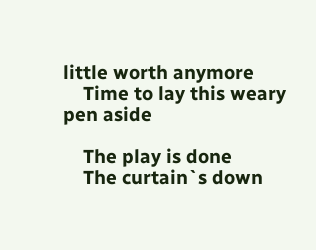little worth anymore
    Time to lay this weary pen aside

    The play is done
    The curtain`s down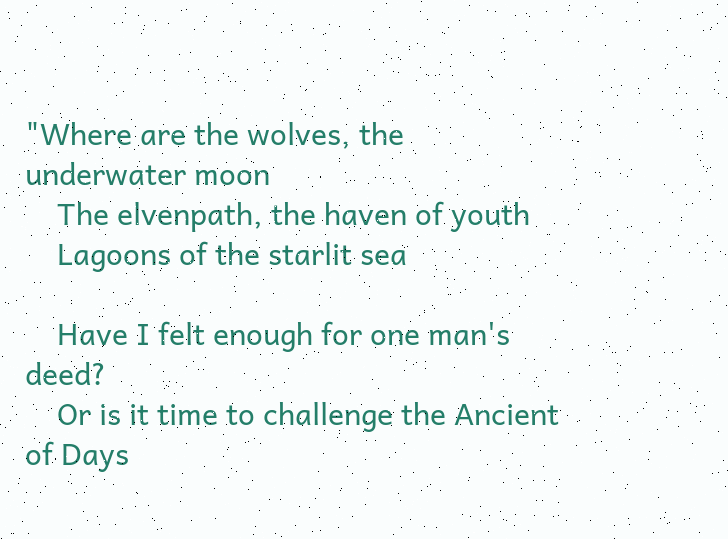"Where are the wolves, the underwater moon
    The elvenpath, the haven of youth
    Lagoons of the starlit sea

    Have I felt enough for one man's deed?
    Or is it time to challenge the Ancient of Days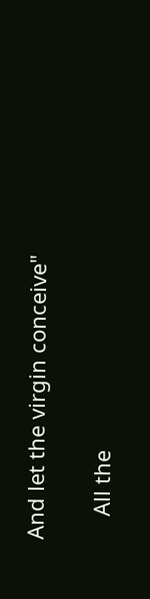And let the virgin conceive"

    All the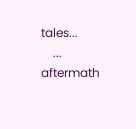tales...
    ... aftermath